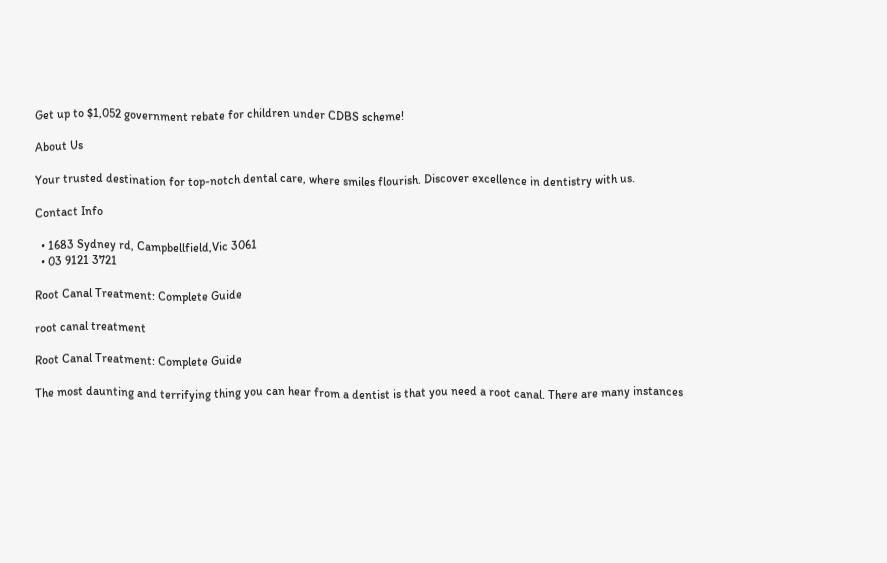Get up to $1,052 government rebate for children under CDBS scheme!

About Us

Your trusted destination for top-notch dental care, where smiles flourish. Discover excellence in dentistry with us.

Contact Info

  • 1683 Sydney rd, Campbellfield,Vic 3061
  • 03 9121 3721

Root Canal Treatment: Complete Guide

root canal treatment

Root Canal Treatment: Complete Guide

The most daunting and terrifying thing you can hear from a dentist is that you need a root canal. There are many instances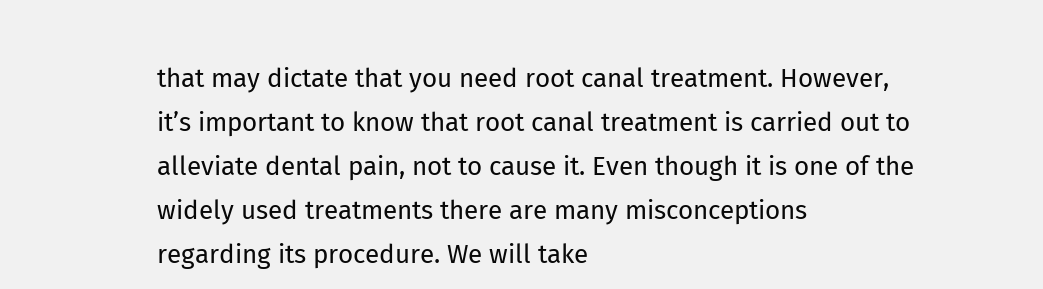that may dictate that you need root canal treatment. However, it’s important to know that root canal treatment is carried out to alleviate dental pain, not to cause it. Even though it is one of the widely used treatments there are many misconceptions regarding its procedure. We will take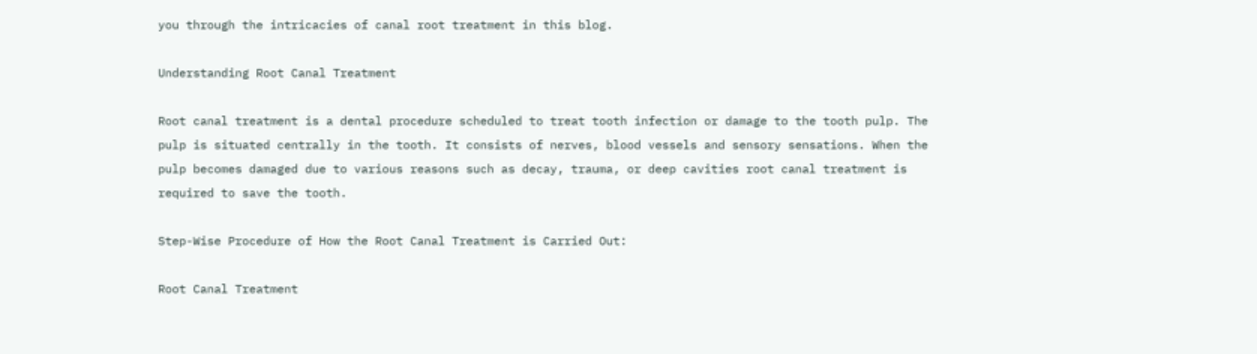you through the intricacies of canal root treatment in this blog.

Understanding Root Canal Treatment

Root canal treatment is a dental procedure scheduled to treat tooth infection or damage to the tooth pulp. The pulp is situated centrally in the tooth. It consists of nerves, blood vessels and sensory sensations. When the pulp becomes damaged due to various reasons such as decay, trauma, or deep cavities root canal treatment is required to save the tooth.

Step-Wise Procedure of How the Root Canal Treatment is Carried Out:

Root Canal Treatment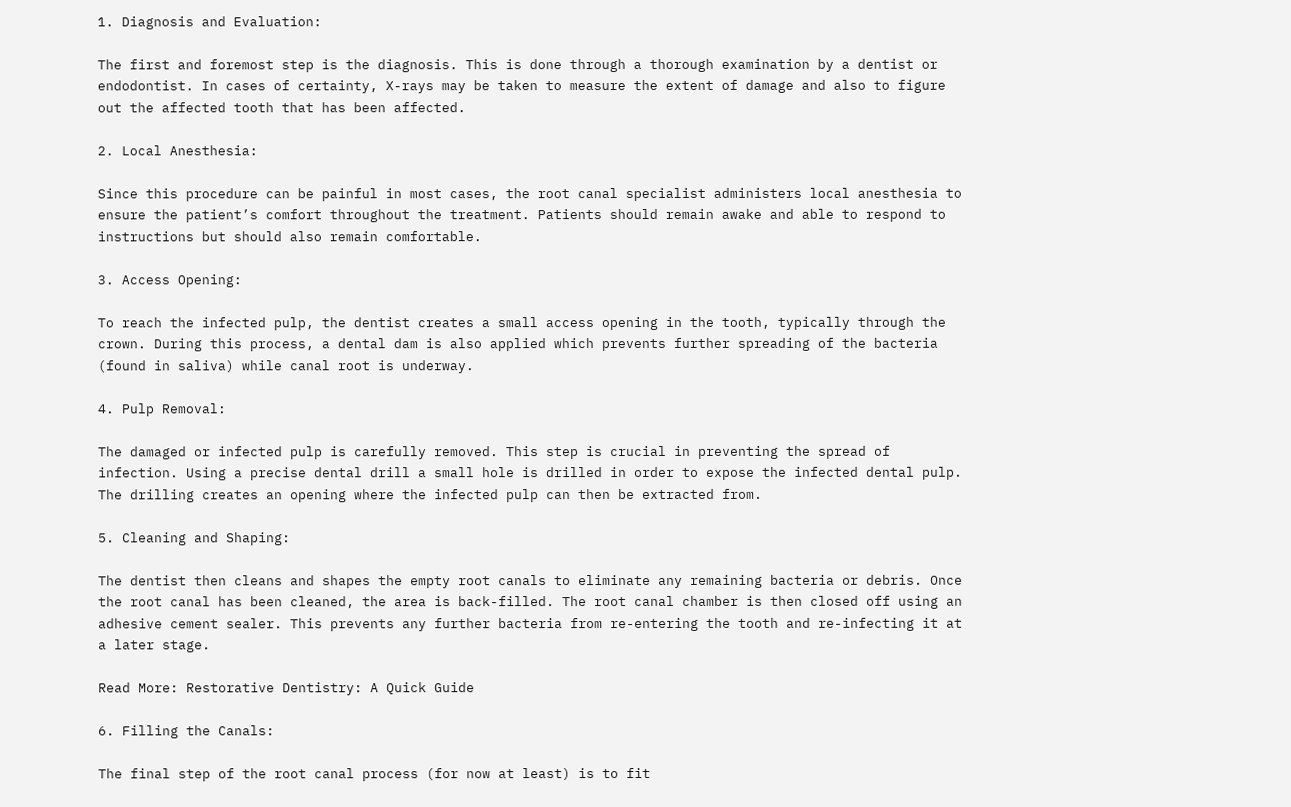1. Diagnosis and Evaluation:

The first and foremost step is the diagnosis. This is done through a thorough examination by a dentist or endodontist. In cases of certainty, X-rays may be taken to measure the extent of damage and also to figure out the affected tooth that has been affected.

2. Local Anesthesia:

Since this procedure can be painful in most cases, the root canal specialist administers local anesthesia to ensure the patient’s comfort throughout the treatment. Patients should remain awake and able to respond to instructions but should also remain comfortable.

3. Access Opening:

To reach the infected pulp, the dentist creates a small access opening in the tooth, typically through the crown. During this process, a dental dam is also applied which prevents further spreading of the bacteria (found in saliva) while canal root is underway.

4. Pulp Removal:

The damaged or infected pulp is carefully removed. This step is crucial in preventing the spread of infection. Using a precise dental drill a small hole is drilled in order to expose the infected dental pulp. The drilling creates an opening where the infected pulp can then be extracted from.

5. Cleaning and Shaping:

The dentist then cleans and shapes the empty root canals to eliminate any remaining bacteria or debris. Once the root canal has been cleaned, the area is back-filled. The root canal chamber is then closed off using an adhesive cement sealer. This prevents any further bacteria from re-entering the tooth and re-infecting it at a later stage.

Read More: Restorative Dentistry: A Quick Guide

6. Filling the Canals:

The final step of the root canal process (for now at least) is to fit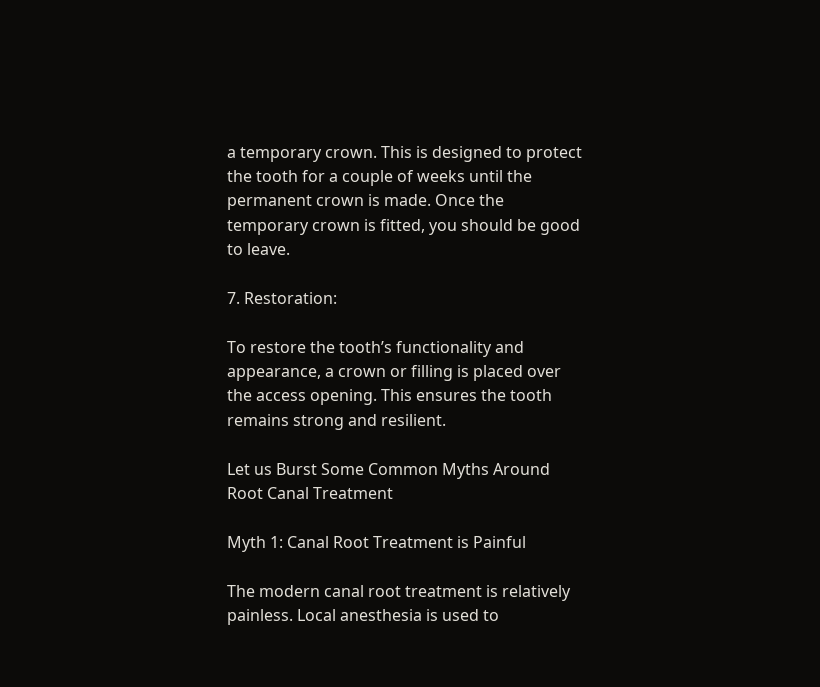a temporary crown. This is designed to protect the tooth for a couple of weeks until the permanent crown is made. Once the temporary crown is fitted, you should be good to leave.

7. Restoration:

To restore the tooth’s functionality and appearance, a crown or filling is placed over the access opening. This ensures the tooth remains strong and resilient.

Let us Burst Some Common Myths Around Root Canal Treatment

Myth 1: Canal Root Treatment is Painful

The modern canal root treatment is relatively painless. Local anesthesia is used to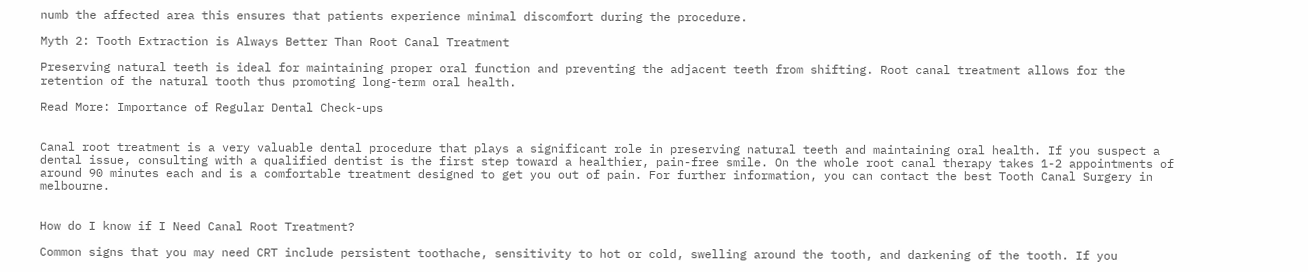numb the affected area this ensures that patients experience minimal discomfort during the procedure.

Myth 2: Tooth Extraction is Always Better Than Root Canal Treatment

Preserving natural teeth is ideal for maintaining proper oral function and preventing the adjacent teeth from shifting. Root canal treatment allows for the retention of the natural tooth thus promoting long-term oral health.

Read More: Importance of Regular Dental Check-ups


Canal root treatment is a very valuable dental procedure that plays a significant role in preserving natural teeth and maintaining oral health. If you suspect a dental issue, consulting with a qualified dentist is the first step toward a healthier, pain-free smile. On the whole root canal therapy takes 1-2 appointments of around 90 minutes each and is a comfortable treatment designed to get you out of pain. For further information, you can contact the best Tooth Canal Surgery in melbourne.


How do I know if I Need Canal Root Treatment?

Common signs that you may need CRT include persistent toothache, sensitivity to hot or cold, swelling around the tooth, and darkening of the tooth. If you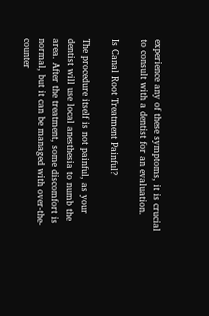experience any of these symptoms, it is crucial to consult with a dentist for an evaluation.

Is Canal Root Treatment Painful?

The procedure itself is not painful, as your dentist will use local anesthesia to numb the area. After the treatment, some discomfort is normal, but it can be managed with over-the-counter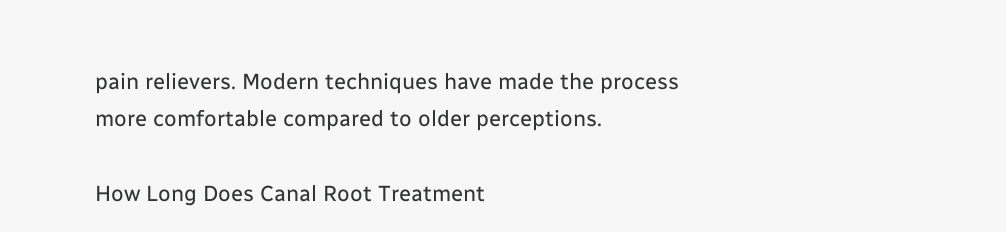pain relievers. Modern techniques have made the process more comfortable compared to older perceptions.

How Long Does Canal Root Treatment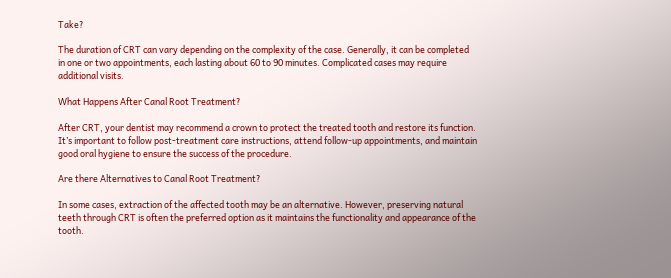Take?

The duration of CRT can vary depending on the complexity of the case. Generally, it can be completed in one or two appointments, each lasting about 60 to 90 minutes. Complicated cases may require additional visits.

What Happens After Canal Root Treatment?

After CRT, your dentist may recommend a crown to protect the treated tooth and restore its function. It’s important to follow post-treatment care instructions, attend follow-up appointments, and maintain good oral hygiene to ensure the success of the procedure.

Are there Alternatives to Canal Root Treatment?

In some cases, extraction of the affected tooth may be an alternative. However, preserving natural teeth through CRT is often the preferred option as it maintains the functionality and appearance of the tooth.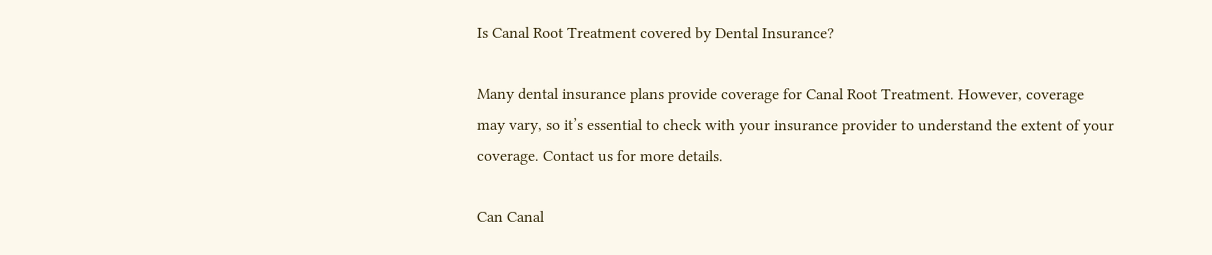Is Canal Root Treatment covered by Dental Insurance?

Many dental insurance plans provide coverage for Canal Root Treatment. However, coverage may vary, so it’s essential to check with your insurance provider to understand the extent of your coverage. Contact us for more details.

Can Canal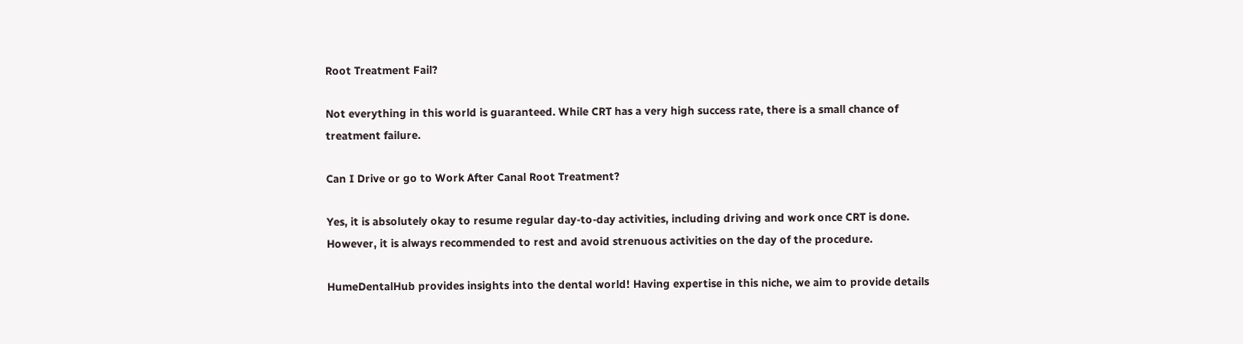Root Treatment Fail?

Not everything in this world is guaranteed. While CRT has a very high success rate, there is a small chance of treatment failure.

Can I Drive or go to Work After Canal Root Treatment?

Yes, it is absolutely okay to resume regular day-to-day activities, including driving and work once CRT is done. However, it is always recommended to rest and avoid strenuous activities on the day of the procedure.

HumeDentalHub provides insights into the dental world! Having expertise in this niche, we aim to provide details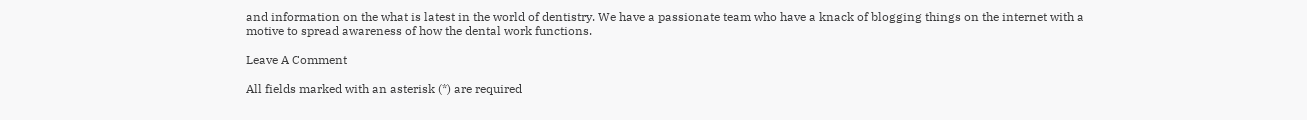and information on the what is latest in the world of dentistry. We have a passionate team who have a knack of blogging things on the internet with a motive to spread awareness of how the dental work functions.

Leave A Comment

All fields marked with an asterisk (*) are required